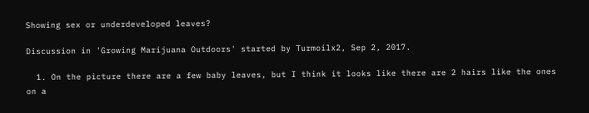Showing sex or underdeveloped leaves?

Discussion in 'Growing Marijuana Outdoors' started by Turmoilx2, Sep 2, 2017.

  1. On the picture there are a few baby leaves, but I think it looks like there are 2 hairs like the ones on a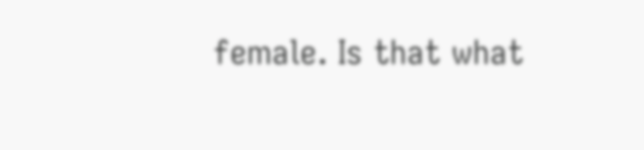female. Is that what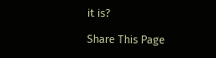it is?

Share This Page